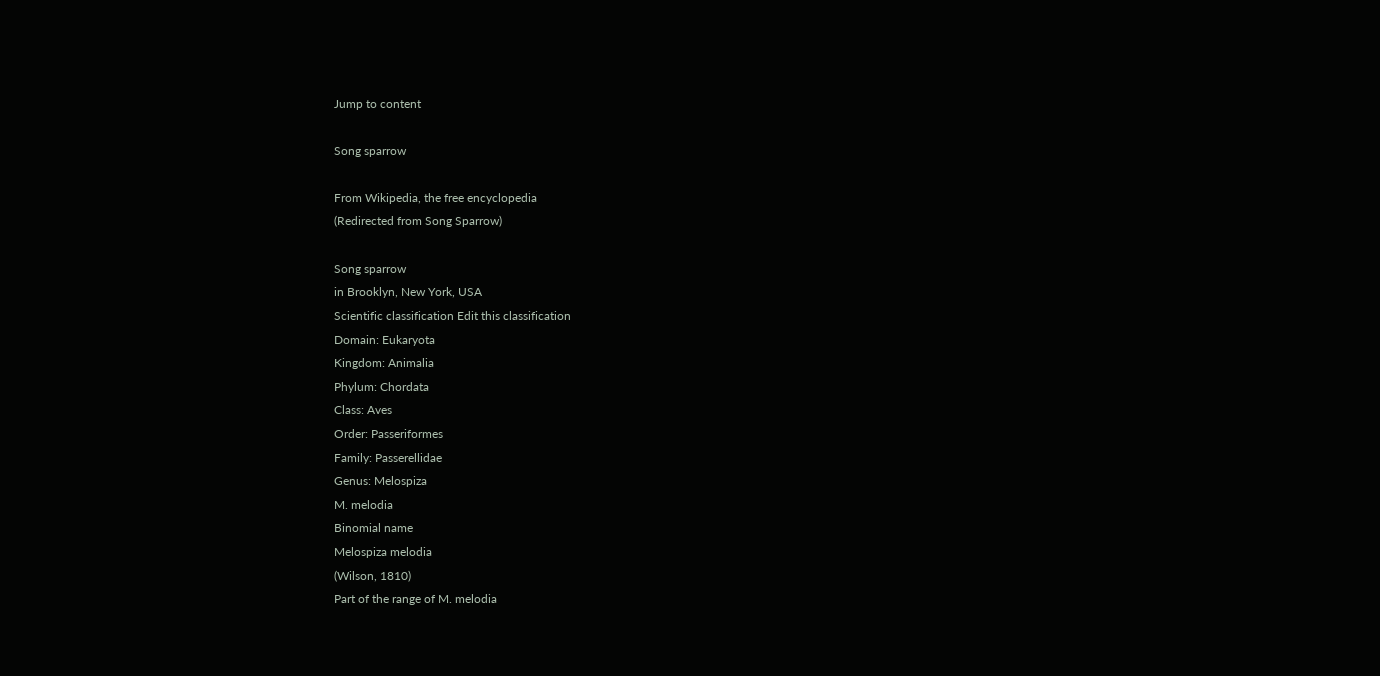Jump to content

Song sparrow

From Wikipedia, the free encyclopedia
(Redirected from Song Sparrow)

Song sparrow
in Brooklyn, New York, USA
Scientific classification Edit this classification
Domain: Eukaryota
Kingdom: Animalia
Phylum: Chordata
Class: Aves
Order: Passeriformes
Family: Passerellidae
Genus: Melospiza
M. melodia
Binomial name
Melospiza melodia
(Wilson, 1810)
Part of the range of M. melodia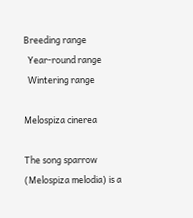Breeding range
  Year-round range
  Wintering range

Melospiza cinerea

The song sparrow (Melospiza melodia) is a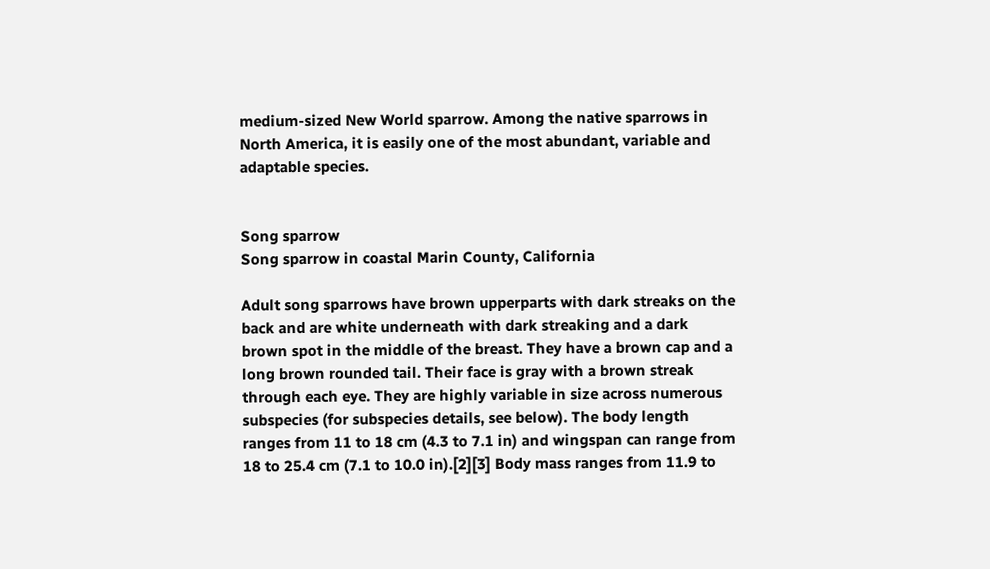medium-sized New World sparrow. Among the native sparrows in North America, it is easily one of the most abundant, variable and adaptable species.


Song sparrow
Song sparrow in coastal Marin County, California

Adult song sparrows have brown upperparts with dark streaks on the back and are white underneath with dark streaking and a dark brown spot in the middle of the breast. They have a brown cap and a long brown rounded tail. Their face is gray with a brown streak through each eye. They are highly variable in size across numerous subspecies (for subspecies details, see below). The body length ranges from 11 to 18 cm (4.3 to 7.1 in) and wingspan can range from 18 to 25.4 cm (7.1 to 10.0 in).[2][3] Body mass ranges from 11.9 to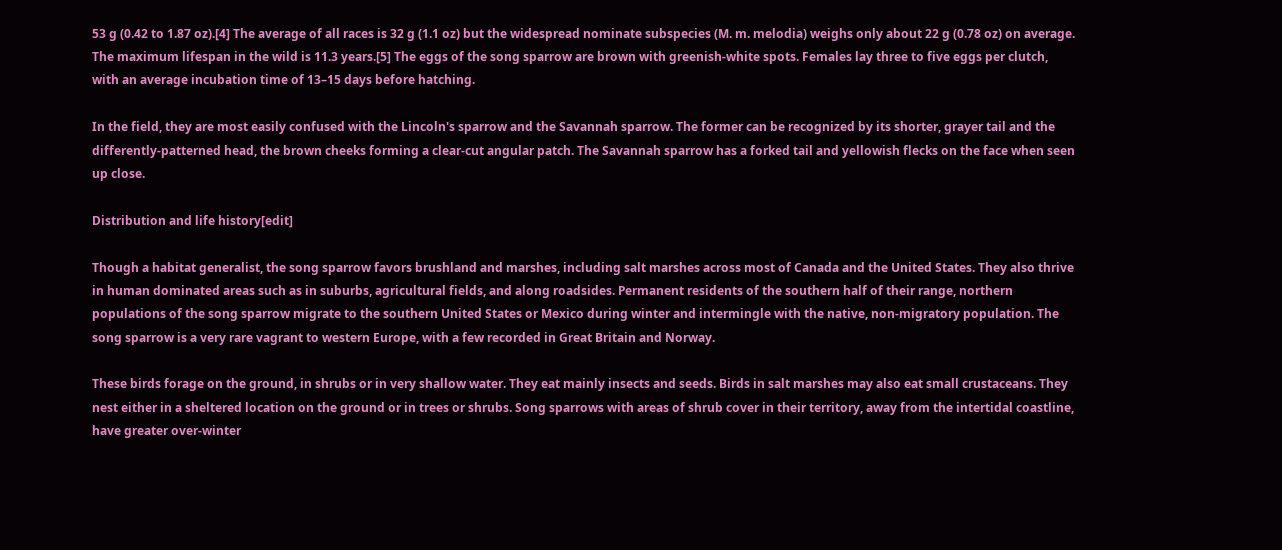53 g (0.42 to 1.87 oz).[4] The average of all races is 32 g (1.1 oz) but the widespread nominate subspecies (M. m. melodia) weighs only about 22 g (0.78 oz) on average. The maximum lifespan in the wild is 11.3 years.[5] The eggs of the song sparrow are brown with greenish-white spots. Females lay three to five eggs per clutch, with an average incubation time of 13–15 days before hatching.

In the field, they are most easily confused with the Lincoln's sparrow and the Savannah sparrow. The former can be recognized by its shorter, grayer tail and the differently-patterned head, the brown cheeks forming a clear-cut angular patch. The Savannah sparrow has a forked tail and yellowish flecks on the face when seen up close.

Distribution and life history[edit]

Though a habitat generalist, the song sparrow favors brushland and marshes, including salt marshes across most of Canada and the United States. They also thrive in human dominated areas such as in suburbs, agricultural fields, and along roadsides. Permanent residents of the southern half of their range, northern populations of the song sparrow migrate to the southern United States or Mexico during winter and intermingle with the native, non-migratory population. The song sparrow is a very rare vagrant to western Europe, with a few recorded in Great Britain and Norway.

These birds forage on the ground, in shrubs or in very shallow water. They eat mainly insects and seeds. Birds in salt marshes may also eat small crustaceans. They nest either in a sheltered location on the ground or in trees or shrubs. Song sparrows with areas of shrub cover in their territory, away from the intertidal coastline, have greater over-winter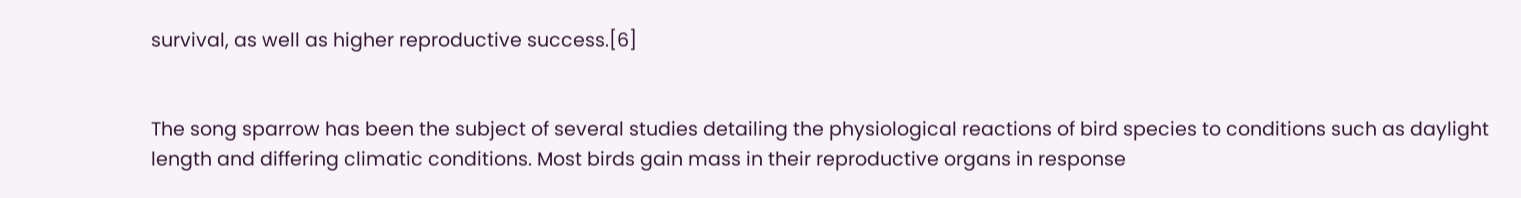survival, as well as higher reproductive success.[6]


The song sparrow has been the subject of several studies detailing the physiological reactions of bird species to conditions such as daylight length and differing climatic conditions. Most birds gain mass in their reproductive organs in response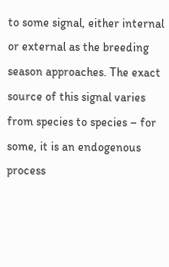to some signal, either internal or external as the breeding season approaches. The exact source of this signal varies from species to species – for some, it is an endogenous process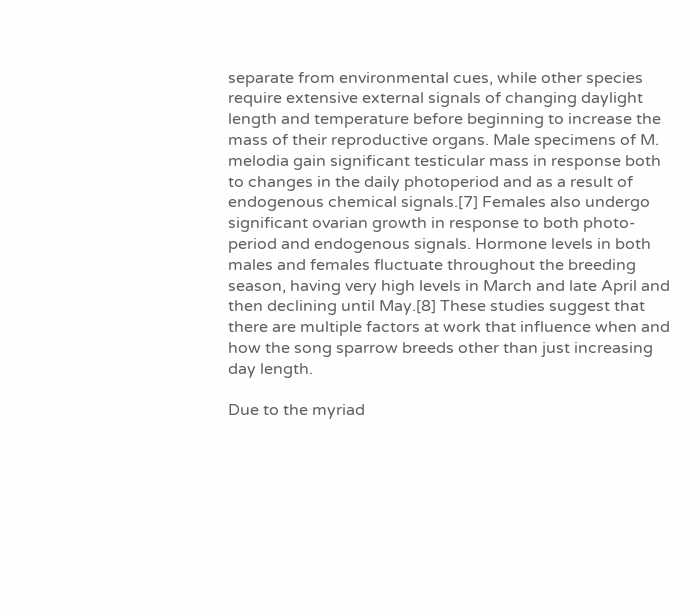separate from environmental cues, while other species require extensive external signals of changing daylight length and temperature before beginning to increase the mass of their reproductive organs. Male specimens of M. melodia gain significant testicular mass in response both to changes in the daily photoperiod and as a result of endogenous chemical signals.[7] Females also undergo significant ovarian growth in response to both photo-period and endogenous signals. Hormone levels in both males and females fluctuate throughout the breeding season, having very high levels in March and late April and then declining until May.[8] These studies suggest that there are multiple factors at work that influence when and how the song sparrow breeds other than just increasing day length.

Due to the myriad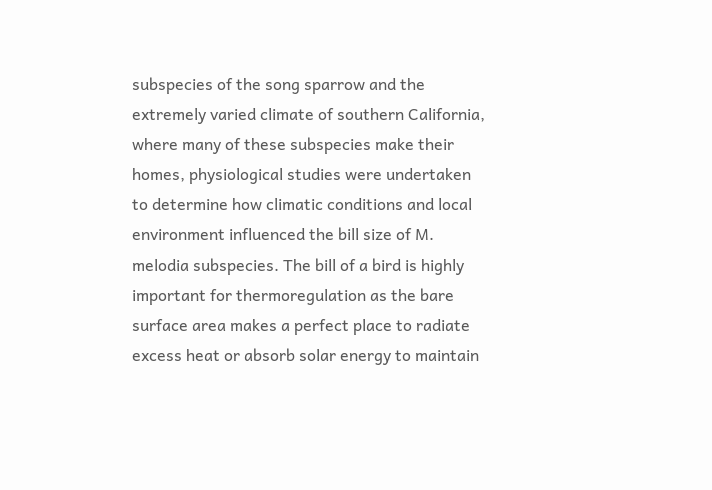subspecies of the song sparrow and the extremely varied climate of southern California, where many of these subspecies make their homes, physiological studies were undertaken to determine how climatic conditions and local environment influenced the bill size of M. melodia subspecies. The bill of a bird is highly important for thermoregulation as the bare surface area makes a perfect place to radiate excess heat or absorb solar energy to maintain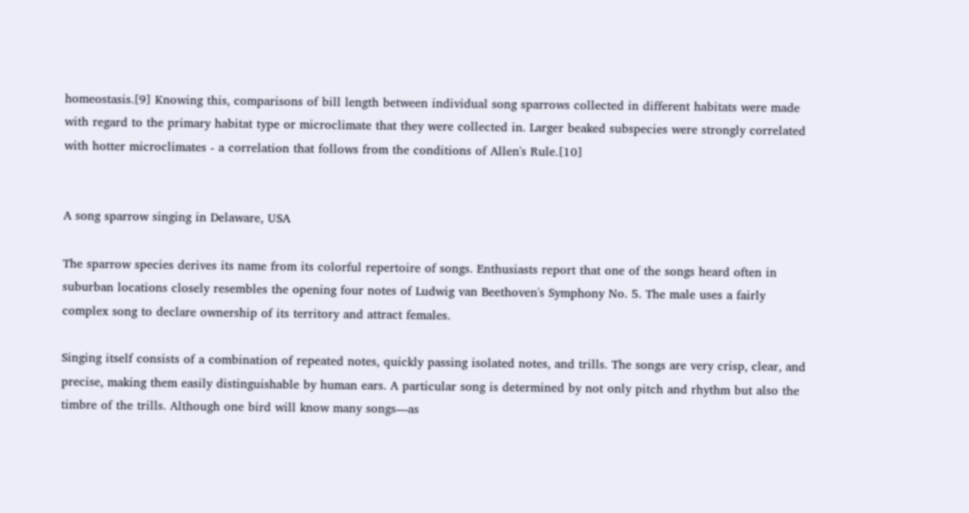homeostasis.[9] Knowing this, comparisons of bill length between individual song sparrows collected in different habitats were made with regard to the primary habitat type or microclimate that they were collected in. Larger beaked subspecies were strongly correlated with hotter microclimates - a correlation that follows from the conditions of Allen's Rule.[10]


A song sparrow singing in Delaware, USA

The sparrow species derives its name from its colorful repertoire of songs. Enthusiasts report that one of the songs heard often in suburban locations closely resembles the opening four notes of Ludwig van Beethoven's Symphony No. 5. The male uses a fairly complex song to declare ownership of its territory and attract females.

Singing itself consists of a combination of repeated notes, quickly passing isolated notes, and trills. The songs are very crisp, clear, and precise, making them easily distinguishable by human ears. A particular song is determined by not only pitch and rhythm but also the timbre of the trills. Although one bird will know many songs—as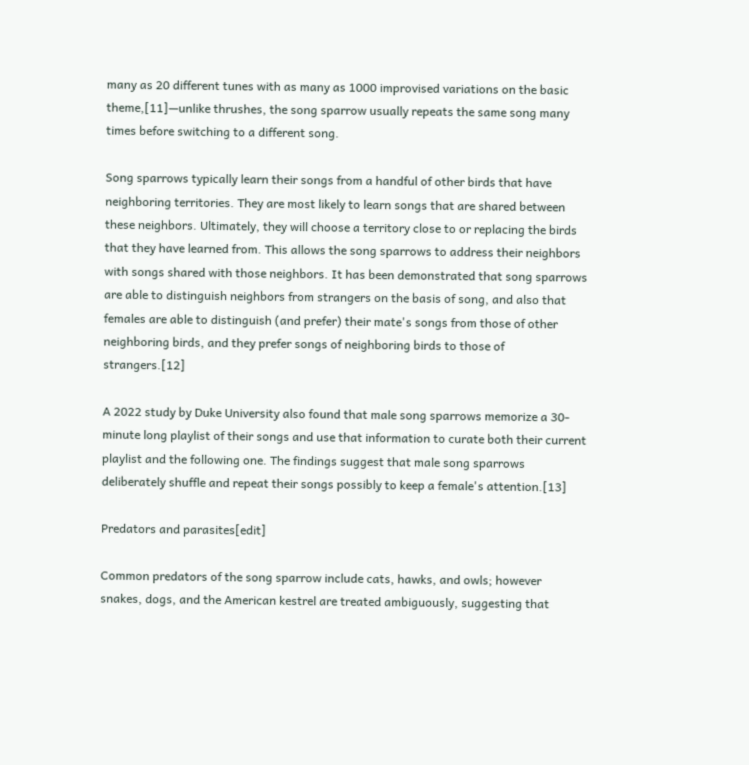many as 20 different tunes with as many as 1000 improvised variations on the basic theme,[11]—unlike thrushes, the song sparrow usually repeats the same song many times before switching to a different song.

Song sparrows typically learn their songs from a handful of other birds that have neighboring territories. They are most likely to learn songs that are shared between these neighbors. Ultimately, they will choose a territory close to or replacing the birds that they have learned from. This allows the song sparrows to address their neighbors with songs shared with those neighbors. It has been demonstrated that song sparrows are able to distinguish neighbors from strangers on the basis of song, and also that females are able to distinguish (and prefer) their mate's songs from those of other neighboring birds, and they prefer songs of neighboring birds to those of strangers.[12]

A 2022 study by Duke University also found that male song sparrows memorize a 30-minute long playlist of their songs and use that information to curate both their current playlist and the following one. The findings suggest that male song sparrows deliberately shuffle and repeat their songs possibly to keep a female's attention.[13]

Predators and parasites[edit]

Common predators of the song sparrow include cats, hawks, and owls; however snakes, dogs, and the American kestrel are treated ambiguously, suggesting that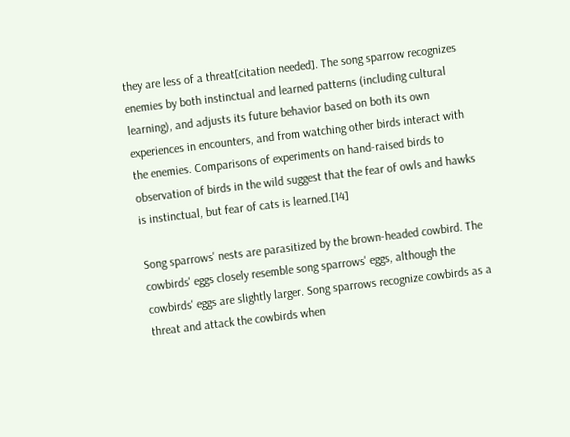they are less of a threat[citation needed]. The song sparrow recognizes enemies by both instinctual and learned patterns (including cultural learning), and adjusts its future behavior based on both its own experiences in encounters, and from watching other birds interact with the enemies. Comparisons of experiments on hand-raised birds to observation of birds in the wild suggest that the fear of owls and hawks is instinctual, but fear of cats is learned.[14]

Song sparrows' nests are parasitized by the brown-headed cowbird. The cowbirds' eggs closely resemble song sparrows' eggs, although the cowbirds' eggs are slightly larger. Song sparrows recognize cowbirds as a threat and attack the cowbirds when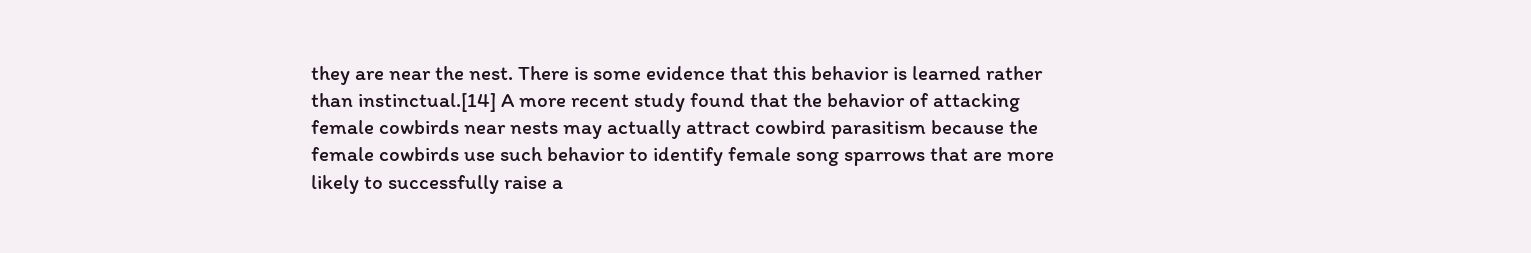they are near the nest. There is some evidence that this behavior is learned rather than instinctual.[14] A more recent study found that the behavior of attacking female cowbirds near nests may actually attract cowbird parasitism because the female cowbirds use such behavior to identify female song sparrows that are more likely to successfully raise a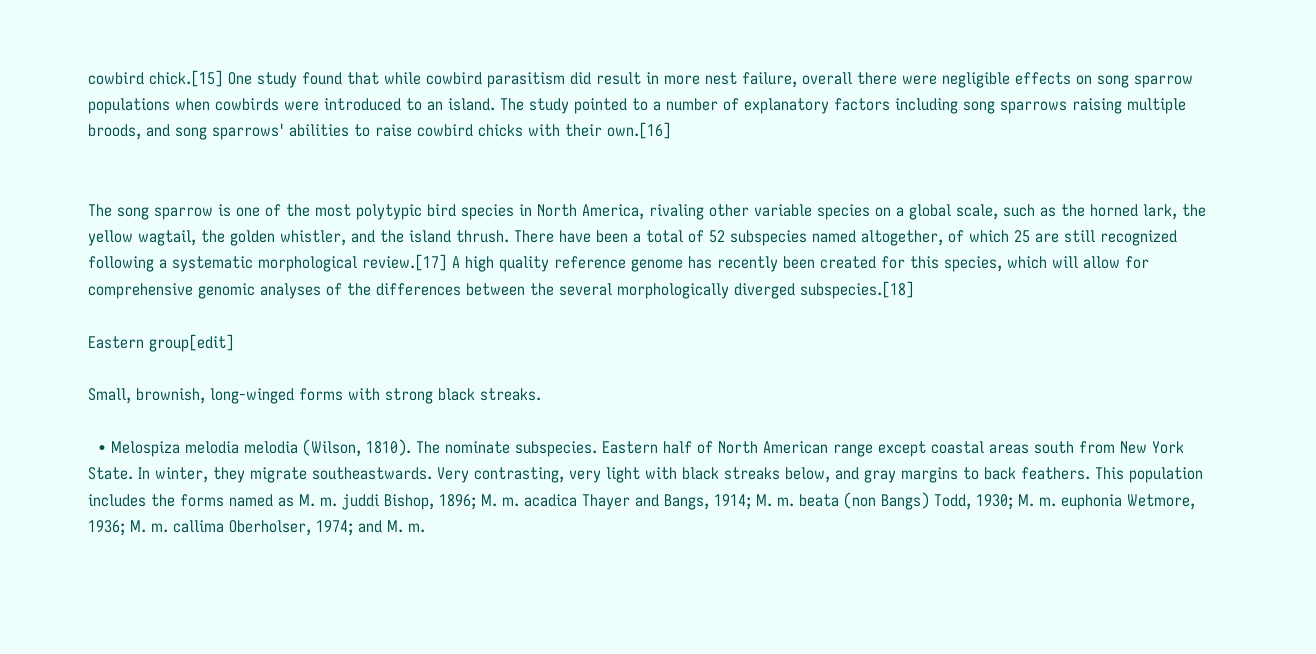cowbird chick.[15] One study found that while cowbird parasitism did result in more nest failure, overall there were negligible effects on song sparrow populations when cowbirds were introduced to an island. The study pointed to a number of explanatory factors including song sparrows raising multiple broods, and song sparrows' abilities to raise cowbird chicks with their own.[16]


The song sparrow is one of the most polytypic bird species in North America, rivaling other variable species on a global scale, such as the horned lark, the yellow wagtail, the golden whistler, and the island thrush. There have been a total of 52 subspecies named altogether, of which 25 are still recognized following a systematic morphological review.[17] A high quality reference genome has recently been created for this species, which will allow for comprehensive genomic analyses of the differences between the several morphologically diverged subspecies.[18]

Eastern group[edit]

Small, brownish, long-winged forms with strong black streaks.

  • Melospiza melodia melodia (Wilson, 1810). The nominate subspecies. Eastern half of North American range except coastal areas south from New York State. In winter, they migrate southeastwards. Very contrasting, very light with black streaks below, and gray margins to back feathers. This population includes the forms named as M. m. juddi Bishop, 1896; M. m. acadica Thayer and Bangs, 1914; M. m. beata (non Bangs) Todd, 1930; M. m. euphonia Wetmore, 1936; M. m. callima Oberholser, 1974; and M. m.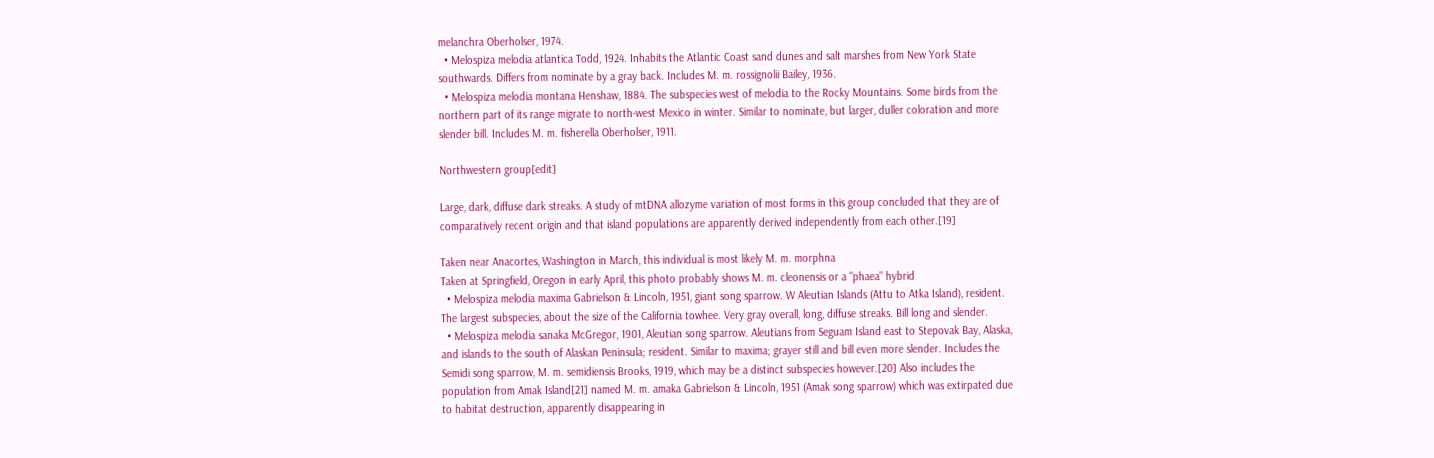melanchra Oberholser, 1974.
  • Melospiza melodia atlantica Todd, 1924. Inhabits the Atlantic Coast sand dunes and salt marshes from New York State southwards. Differs from nominate by a gray back. Includes M. m. rossignolii Bailey, 1936.
  • Melospiza melodia montana Henshaw, 1884. The subspecies west of melodia to the Rocky Mountains. Some birds from the northern part of its range migrate to north-west Mexico in winter. Similar to nominate, but larger, duller coloration and more slender bill. Includes M. m. fisherella Oberholser, 1911.

Northwestern group[edit]

Large, dark, diffuse dark streaks. A study of mtDNA allozyme variation of most forms in this group concluded that they are of comparatively recent origin and that island populations are apparently derived independently from each other.[19]

Taken near Anacortes, Washington in March, this individual is most likely M. m. morphna
Taken at Springfield, Oregon in early April, this photo probably shows M. m. cleonensis or a "phaea" hybrid
  • Melospiza melodia maxima Gabrielson & Lincoln, 1951, giant song sparrow. W Aleutian Islands (Attu to Atka Island), resident. The largest subspecies, about the size of the California towhee. Very gray overall, long, diffuse streaks. Bill long and slender.
  • Melospiza melodia sanaka McGregor, 1901, Aleutian song sparrow. Aleutians from Seguam Island east to Stepovak Bay, Alaska, and islands to the south of Alaskan Peninsula; resident. Similar to maxima; grayer still and bill even more slender. Includes the Semidi song sparrow, M. m. semidiensis Brooks, 1919, which may be a distinct subspecies however.[20] Also includes the population from Amak Island[21] named M. m. amaka Gabrielson & Lincoln, 1951 (Amak song sparrow) which was extirpated due to habitat destruction, apparently disappearing in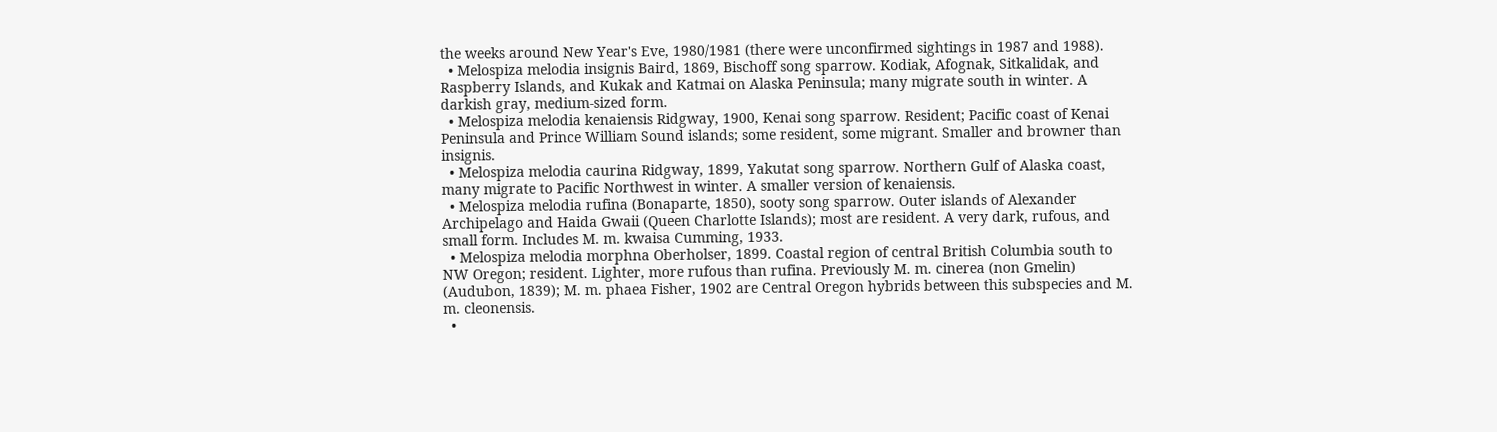the weeks around New Year's Eve, 1980/1981 (there were unconfirmed sightings in 1987 and 1988).
  • Melospiza melodia insignis Baird, 1869, Bischoff song sparrow. Kodiak, Afognak, Sitkalidak, and Raspberry Islands, and Kukak and Katmai on Alaska Peninsula; many migrate south in winter. A darkish gray, medium-sized form.
  • Melospiza melodia kenaiensis Ridgway, 1900, Kenai song sparrow. Resident; Pacific coast of Kenai Peninsula and Prince William Sound islands; some resident, some migrant. Smaller and browner than insignis.
  • Melospiza melodia caurina Ridgway, 1899, Yakutat song sparrow. Northern Gulf of Alaska coast, many migrate to Pacific Northwest in winter. A smaller version of kenaiensis.
  • Melospiza melodia rufina (Bonaparte, 1850), sooty song sparrow. Outer islands of Alexander Archipelago and Haida Gwaii (Queen Charlotte Islands); most are resident. A very dark, rufous, and small form. Includes M. m. kwaisa Cumming, 1933.
  • Melospiza melodia morphna Oberholser, 1899. Coastal region of central British Columbia south to NW Oregon; resident. Lighter, more rufous than rufina. Previously M. m. cinerea (non Gmelin) (Audubon, 1839); M. m. phaea Fisher, 1902 are Central Oregon hybrids between this subspecies and M. m. cleonensis.
  •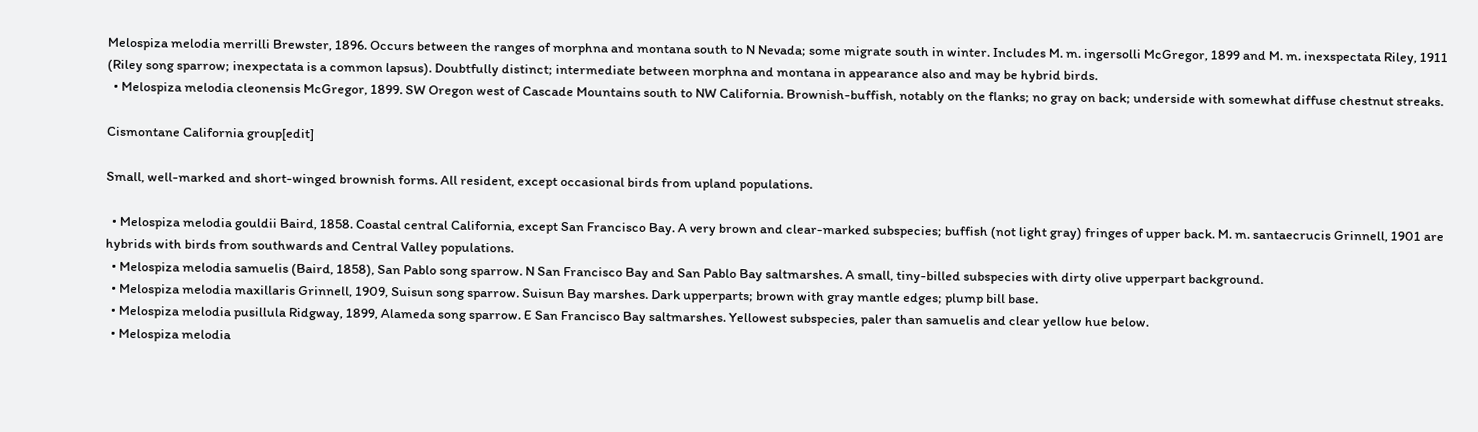Melospiza melodia merrilli Brewster, 1896. Occurs between the ranges of morphna and montana south to N Nevada; some migrate south in winter. Includes M. m. ingersolli McGregor, 1899 and M. m. inexspectata Riley, 1911 (Riley song sparrow; inexpectata is a common lapsus). Doubtfully distinct; intermediate between morphna and montana in appearance also and may be hybrid birds.
  • Melospiza melodia cleonensis McGregor, 1899. SW Oregon west of Cascade Mountains south to NW California. Brownish-buffish, notably on the flanks; no gray on back; underside with somewhat diffuse chestnut streaks.

Cismontane California group[edit]

Small, well-marked and short-winged brownish forms. All resident, except occasional birds from upland populations.

  • Melospiza melodia gouldii Baird, 1858. Coastal central California, except San Francisco Bay. A very brown and clear-marked subspecies; buffish (not light gray) fringes of upper back. M. m. santaecrucis Grinnell, 1901 are hybrids with birds from southwards and Central Valley populations.
  • Melospiza melodia samuelis (Baird, 1858), San Pablo song sparrow. N San Francisco Bay and San Pablo Bay saltmarshes. A small, tiny-billed subspecies with dirty olive upperpart background.
  • Melospiza melodia maxillaris Grinnell, 1909, Suisun song sparrow. Suisun Bay marshes. Dark upperparts; brown with gray mantle edges; plump bill base.
  • Melospiza melodia pusillula Ridgway, 1899, Alameda song sparrow. E San Francisco Bay saltmarshes. Yellowest subspecies, paler than samuelis and clear yellow hue below.
  • Melospiza melodia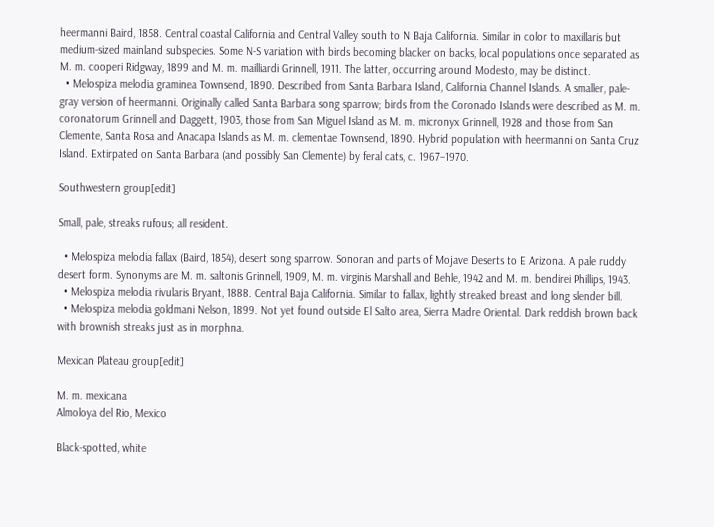heermanni Baird, 1858. Central coastal California and Central Valley south to N Baja California. Similar in color to maxillaris but medium-sized mainland subspecies. Some N-S variation with birds becoming blacker on backs, local populations once separated as M. m. cooperi Ridgway, 1899 and M. m. mailliardi Grinnell, 1911. The latter, occurring around Modesto, may be distinct.
  • Melospiza melodia graminea Townsend, 1890. Described from Santa Barbara Island, California Channel Islands. A smaller, pale-gray version of heermanni. Originally called Santa Barbara song sparrow; birds from the Coronado Islands were described as M. m. coronatorum Grinnell and Daggett, 1903, those from San Miguel Island as M. m. micronyx Grinnell, 1928 and those from San Clemente, Santa Rosa and Anacapa Islands as M. m. clementae Townsend, 1890. Hybrid population with heermanni on Santa Cruz Island. Extirpated on Santa Barbara (and possibly San Clemente) by feral cats, c. 1967–1970.

Southwestern group[edit]

Small, pale, streaks rufous; all resident.

  • Melospiza melodia fallax (Baird, 1854), desert song sparrow. Sonoran and parts of Mojave Deserts to E Arizona. A pale ruddy desert form. Synonyms are M. m. saltonis Grinnell, 1909, M. m. virginis Marshall and Behle, 1942 and M. m. bendirei Phillips, 1943.
  • Melospiza melodia rivularis Bryant, 1888. Central Baja California. Similar to fallax, lightly streaked breast and long slender bill.
  • Melospiza melodia goldmani Nelson, 1899. Not yet found outside El Salto area, Sierra Madre Oriental. Dark reddish brown back with brownish streaks just as in morphna.

Mexican Plateau group[edit]

M. m. mexicana
Almoloya del Rio, Mexico

Black-spotted, white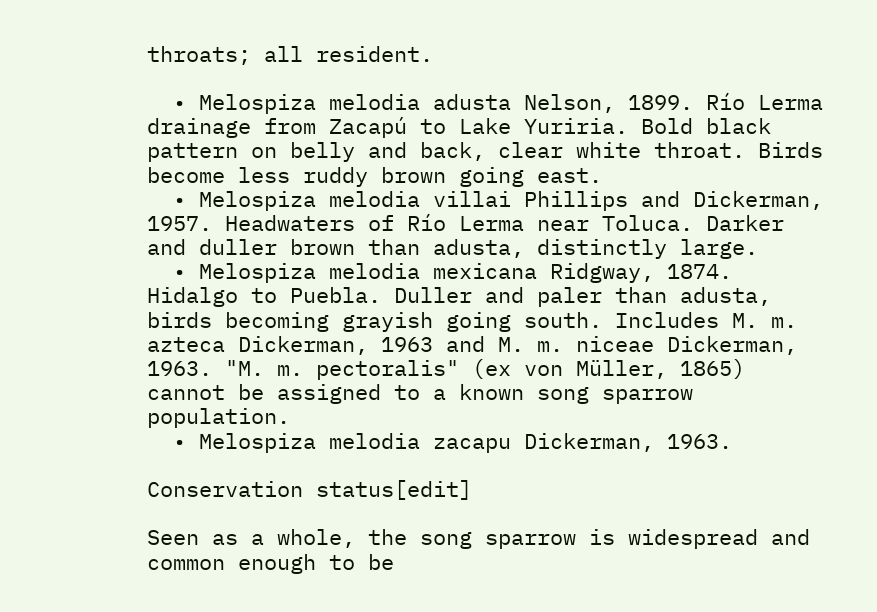throats; all resident.

  • Melospiza melodia adusta Nelson, 1899. Río Lerma drainage from Zacapú to Lake Yuriria. Bold black pattern on belly and back, clear white throat. Birds become less ruddy brown going east.
  • Melospiza melodia villai Phillips and Dickerman, 1957. Headwaters of Río Lerma near Toluca. Darker and duller brown than adusta, distinctly large.
  • Melospiza melodia mexicana Ridgway, 1874. Hidalgo to Puebla. Duller and paler than adusta, birds becoming grayish going south. Includes M. m. azteca Dickerman, 1963 and M. m. niceae Dickerman, 1963. "M. m. pectoralis" (ex von Müller, 1865) cannot be assigned to a known song sparrow population.
  • Melospiza melodia zacapu Dickerman, 1963.

Conservation status[edit]

Seen as a whole, the song sparrow is widespread and common enough to be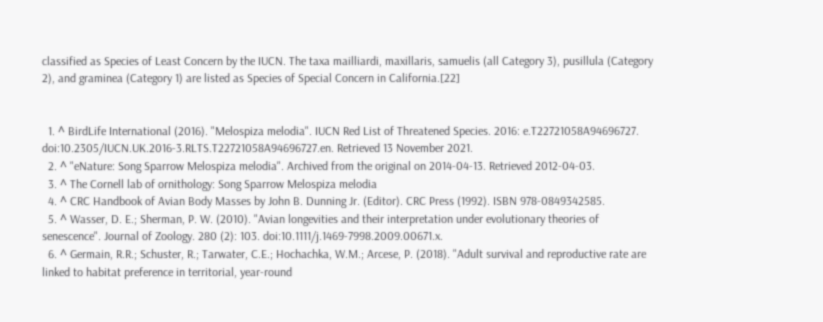classified as Species of Least Concern by the IUCN. The taxa mailliardi, maxillaris, samuelis (all Category 3), pusillula (Category 2), and graminea (Category 1) are listed as Species of Special Concern in California.[22]


  1. ^ BirdLife International (2016). "Melospiza melodia". IUCN Red List of Threatened Species. 2016: e.T22721058A94696727. doi:10.2305/IUCN.UK.2016-3.RLTS.T22721058A94696727.en. Retrieved 13 November 2021.
  2. ^ "eNature: Song Sparrow Melospiza melodia". Archived from the original on 2014-04-13. Retrieved 2012-04-03.
  3. ^ The Cornell lab of ornithology: Song Sparrow Melospiza melodia
  4. ^ CRC Handbook of Avian Body Masses by John B. Dunning Jr. (Editor). CRC Press (1992). ISBN 978-0849342585.
  5. ^ Wasser, D. E.; Sherman, P. W. (2010). "Avian longevities and their interpretation under evolutionary theories of senescence". Journal of Zoology. 280 (2): 103. doi:10.1111/j.1469-7998.2009.00671.x.
  6. ^ Germain, R.R.; Schuster, R.; Tarwater, C.E.; Hochachka, W.M.; Arcese, P. (2018). "Adult survival and reproductive rate are linked to habitat preference in territorial, year-round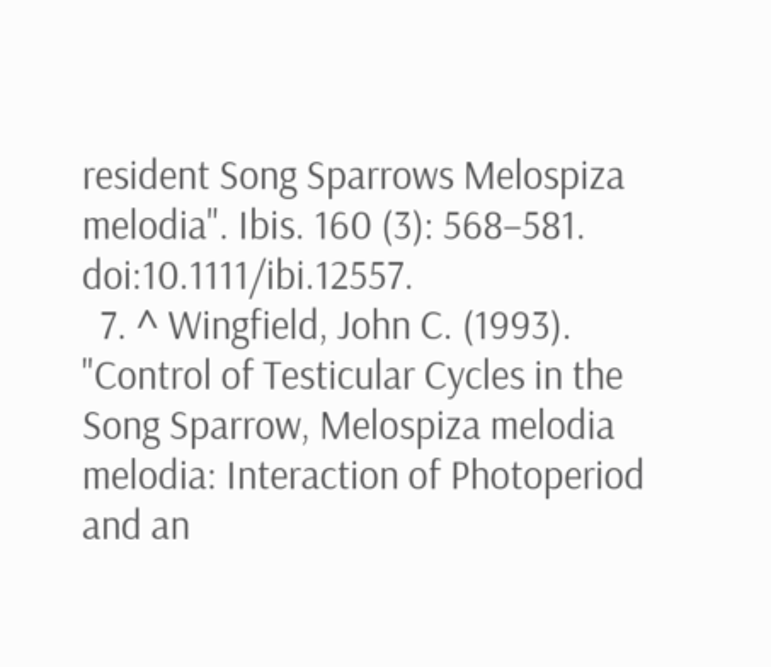resident Song Sparrows Melospiza melodia". Ibis. 160 (3): 568–581. doi:10.1111/ibi.12557.
  7. ^ Wingfield, John C. (1993). "Control of Testicular Cycles in the Song Sparrow, Melospiza melodia melodia: Interaction of Photoperiod and an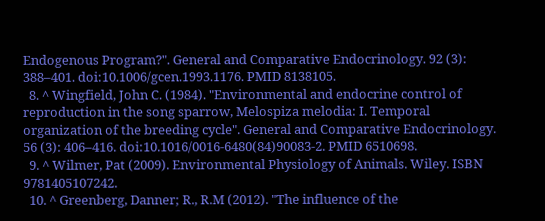Endogenous Program?". General and Comparative Endocrinology. 92 (3): 388–401. doi:10.1006/gcen.1993.1176. PMID 8138105.
  8. ^ Wingfield, John C. (1984). "Environmental and endocrine control of reproduction in the song sparrow, Melospiza melodia: I. Temporal organization of the breeding cycle". General and Comparative Endocrinology. 56 (3): 406–416. doi:10.1016/0016-6480(84)90083-2. PMID 6510698.
  9. ^ Wilmer, Pat (2009). Environmental Physiology of Animals. Wiley. ISBN 9781405107242.
  10. ^ Greenberg, Danner; R., R.M (2012). "The influence of the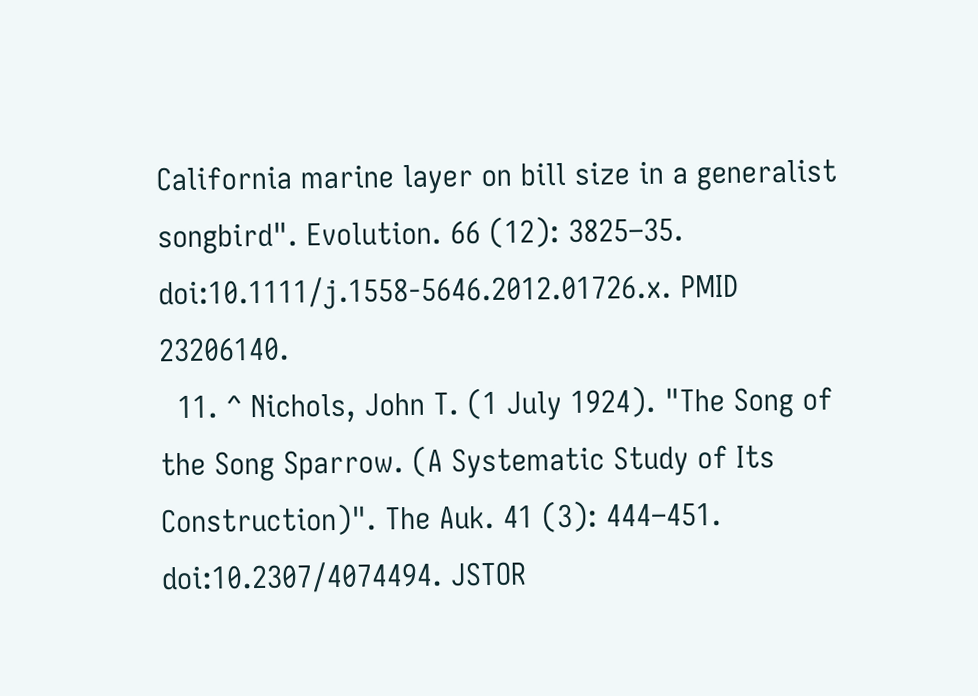California marine layer on bill size in a generalist songbird". Evolution. 66 (12): 3825–35. doi:10.1111/j.1558-5646.2012.01726.x. PMID 23206140.
  11. ^ Nichols, John T. (1 July 1924). "The Song of the Song Sparrow. (A Systematic Study of Its Construction)". The Auk. 41 (3): 444–451. doi:10.2307/4074494. JSTOR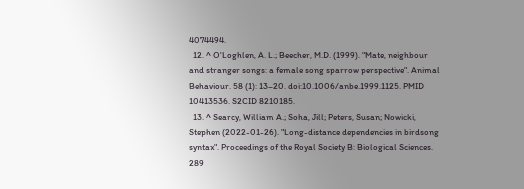4074494.
  12. ^ O'Loghlen, A. L.; Beecher, M.D. (1999). "Mate, neighbour and stranger songs: a female song sparrow perspective". Animal Behaviour. 58 (1): 13–20. doi:10.1006/anbe.1999.1125. PMID 10413536. S2CID 8210185.
  13. ^ Searcy, William A.; Soha, Jill; Peters, Susan; Nowicki, Stephen (2022-01-26). "Long-distance dependencies in birdsong syntax". Proceedings of the Royal Society B: Biological Sciences. 289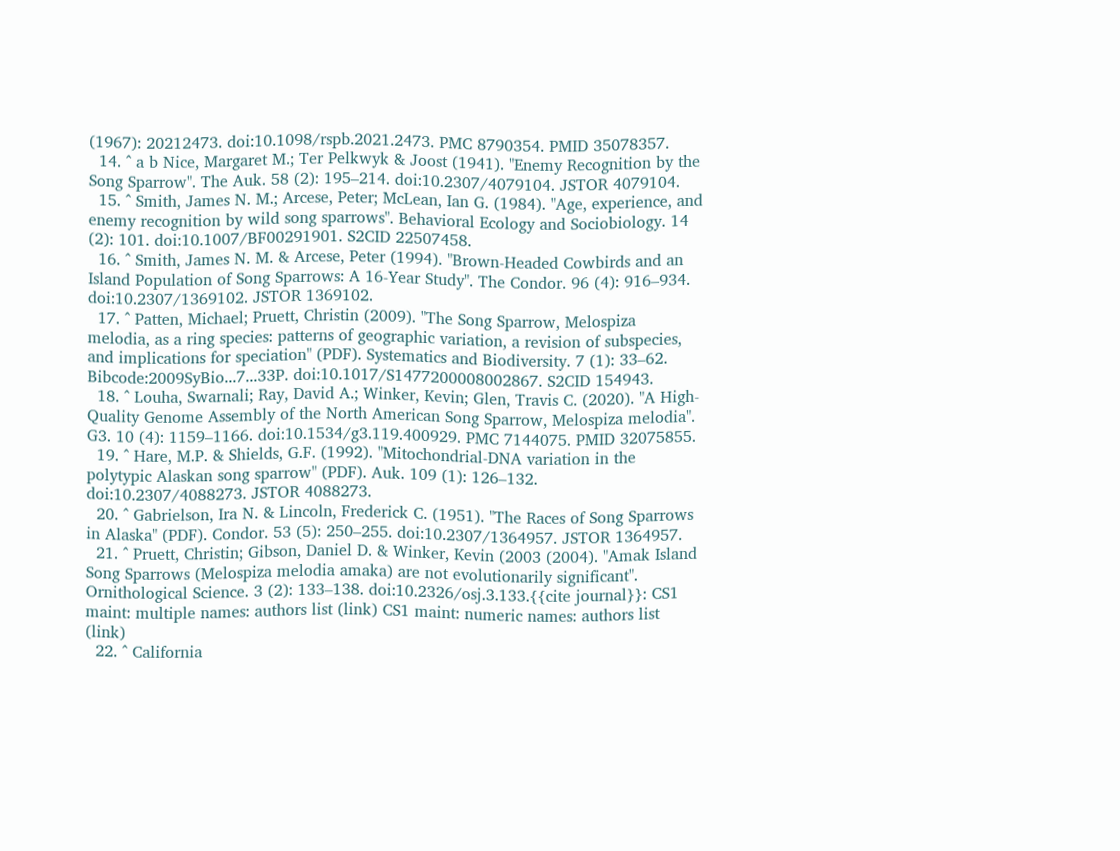(1967): 20212473. doi:10.1098/rspb.2021.2473. PMC 8790354. PMID 35078357.
  14. ^ a b Nice, Margaret M.; Ter Pelkwyk & Joost (1941). "Enemy Recognition by the Song Sparrow". The Auk. 58 (2): 195–214. doi:10.2307/4079104. JSTOR 4079104.
  15. ^ Smith, James N. M.; Arcese, Peter; McLean, Ian G. (1984). "Age, experience, and enemy recognition by wild song sparrows". Behavioral Ecology and Sociobiology. 14 (2): 101. doi:10.1007/BF00291901. S2CID 22507458.
  16. ^ Smith, James N. M. & Arcese, Peter (1994). "Brown-Headed Cowbirds and an Island Population of Song Sparrows: A 16-Year Study". The Condor. 96 (4): 916–934. doi:10.2307/1369102. JSTOR 1369102.
  17. ^ Patten, Michael; Pruett, Christin (2009). "The Song Sparrow, Melospiza melodia, as a ring species: patterns of geographic variation, a revision of subspecies, and implications for speciation" (PDF). Systematics and Biodiversity. 7 (1): 33–62. Bibcode:2009SyBio...7...33P. doi:10.1017/S1477200008002867. S2CID 154943.
  18. ^ Louha, Swarnali; Ray, David A.; Winker, Kevin; Glen, Travis C. (2020). "A High-Quality Genome Assembly of the North American Song Sparrow, Melospiza melodia". G3. 10 (4): 1159–1166. doi:10.1534/g3.119.400929. PMC 7144075. PMID 32075855.
  19. ^ Hare, M.P. & Shields, G.F. (1992). "Mitochondrial-DNA variation in the polytypic Alaskan song sparrow" (PDF). Auk. 109 (1): 126–132. doi:10.2307/4088273. JSTOR 4088273.
  20. ^ Gabrielson, Ira N. & Lincoln, Frederick C. (1951). "The Races of Song Sparrows in Alaska" (PDF). Condor. 53 (5): 250–255. doi:10.2307/1364957. JSTOR 1364957.
  21. ^ Pruett, Christin; Gibson, Daniel D. & Winker, Kevin (2003 (2004). "Amak Island Song Sparrows (Melospiza melodia amaka) are not evolutionarily significant". Ornithological Science. 3 (2): 133–138. doi:10.2326/osj.3.133.{{cite journal}}: CS1 maint: multiple names: authors list (link) CS1 maint: numeric names: authors list (link)
  22. ^ California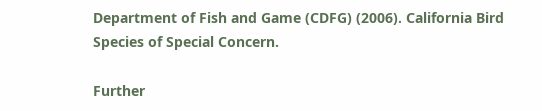Department of Fish and Game (CDFG) (2006). California Bird Species of Special Concern.

Further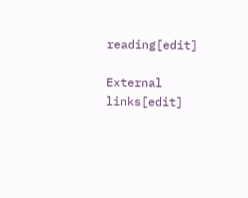reading[edit]

External links[edit]